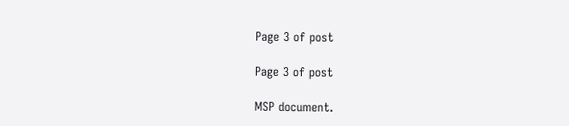Page 3 of post

Page 3 of post

MSP document.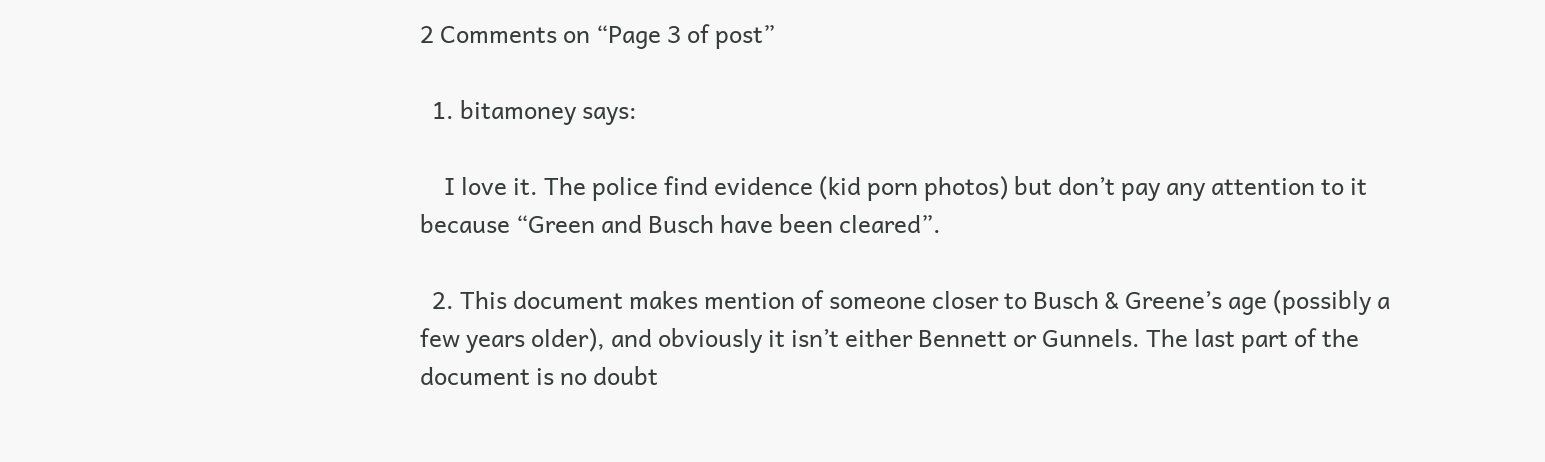2 Comments on “Page 3 of post”

  1. bitamoney says:

    I love it. The police find evidence (kid porn photos) but don’t pay any attention to it because “Green and Busch have been cleared”.

  2. This document makes mention of someone closer to Busch & Greene’s age (possibly a few years older), and obviously it isn’t either Bennett or Gunnels. The last part of the document is no doubt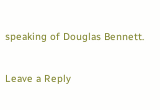speaking of Douglas Bennett.

Leave a Reply